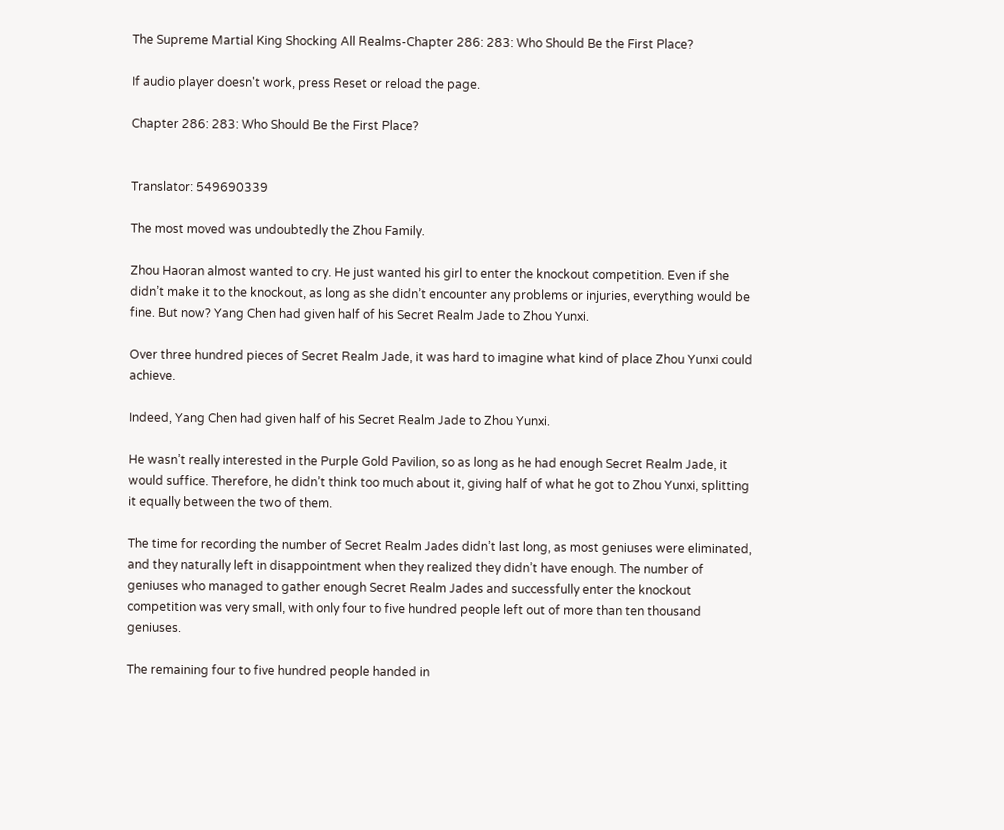The Supreme Martial King Shocking All Realms-Chapter 286: 283: Who Should Be the First Place?

If audio player doesn't work, press Reset or reload the page.

Chapter 286: 283: Who Should Be the First Place?


Translator: 549690339

The most moved was undoubtedly the Zhou Family.

Zhou Haoran almost wanted to cry. He just wanted his girl to enter the knockout competition. Even if she didn’t make it to the knockout, as long as she didn’t encounter any problems or injuries, everything would be fine. But now? Yang Chen had given half of his Secret Realm Jade to Zhou Yunxi.

Over three hundred pieces of Secret Realm Jade, it was hard to imagine what kind of place Zhou Yunxi could achieve.

Indeed, Yang Chen had given half of his Secret Realm Jade to Zhou Yunxi.

He wasn’t really interested in the Purple Gold Pavilion, so as long as he had enough Secret Realm Jade, it would suffice. Therefore, he didn’t think too much about it, giving half of what he got to Zhou Yunxi, splitting it equally between the two of them.

The time for recording the number of Secret Realm Jades didn’t last long, as most geniuses were eliminated, and they naturally left in disappointment when they realized they didn’t have enough. The number of geniuses who managed to gather enough Secret Realm Jades and successfully enter the knockout competition was very small, with only four to five hundred people left out of more than ten thousand geniuses.

The remaining four to five hundred people handed in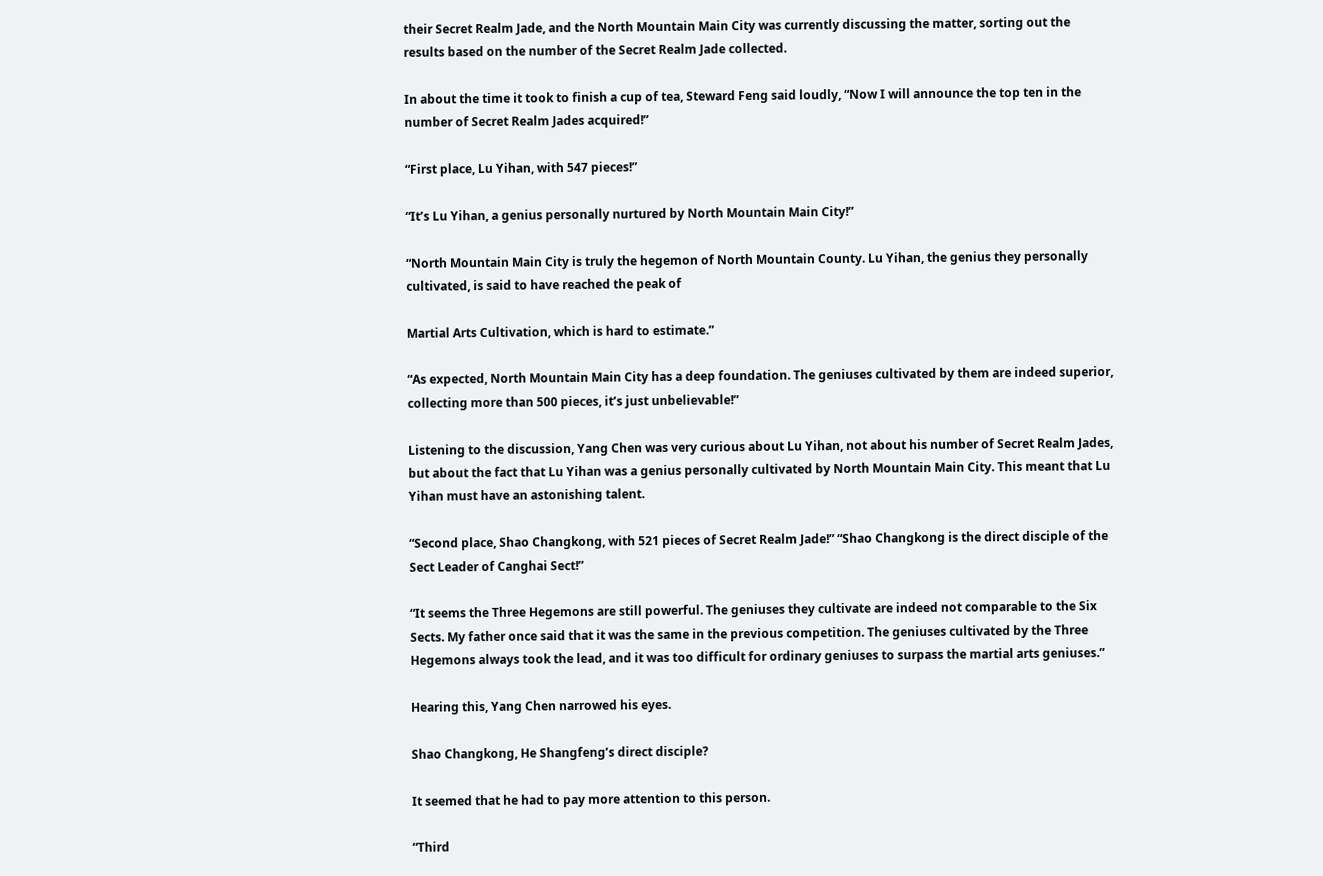their Secret Realm Jade, and the North Mountain Main City was currently discussing the matter, sorting out the results based on the number of the Secret Realm Jade collected.

In about the time it took to finish a cup of tea, Steward Feng said loudly, “Now I will announce the top ten in the number of Secret Realm Jades acquired!”

“First place, Lu Yihan, with 547 pieces!”

“It’s Lu Yihan, a genius personally nurtured by North Mountain Main City!”

“North Mountain Main City is truly the hegemon of North Mountain County. Lu Yihan, the genius they personally cultivated, is said to have reached the peak of

Martial Arts Cultivation, which is hard to estimate.”

“As expected, North Mountain Main City has a deep foundation. The geniuses cultivated by them are indeed superior, collecting more than 500 pieces, it’s just unbelievable!”

Listening to the discussion, Yang Chen was very curious about Lu Yihan, not about his number of Secret Realm Jades, but about the fact that Lu Yihan was a genius personally cultivated by North Mountain Main City. This meant that Lu Yihan must have an astonishing talent.

“Second place, Shao Changkong, with 521 pieces of Secret Realm Jade!” “Shao Changkong is the direct disciple of the Sect Leader of Canghai Sect!”

“It seems the Three Hegemons are still powerful. The geniuses they cultivate are indeed not comparable to the Six Sects. My father once said that it was the same in the previous competition. The geniuses cultivated by the Three Hegemons always took the lead, and it was too difficult for ordinary geniuses to surpass the martial arts geniuses.”

Hearing this, Yang Chen narrowed his eyes.

Shao Changkong, He Shangfeng’s direct disciple?

It seemed that he had to pay more attention to this person.

“Third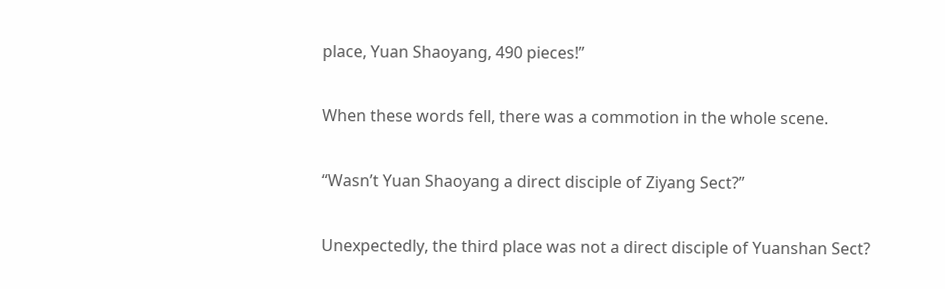place, Yuan Shaoyang, 490 pieces!”

When these words fell, there was a commotion in the whole scene.

“Wasn’t Yuan Shaoyang a direct disciple of Ziyang Sect?”

Unexpectedly, the third place was not a direct disciple of Yuanshan Sect?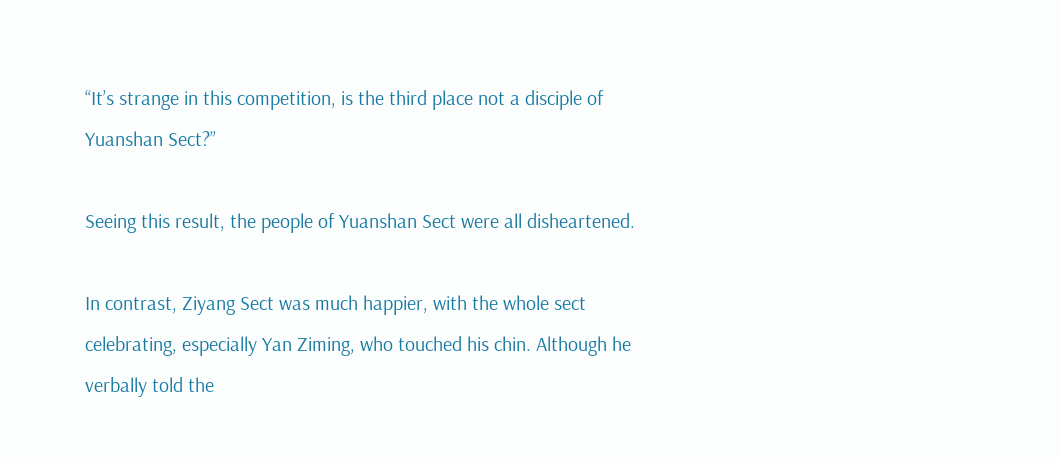“It’s strange in this competition, is the third place not a disciple of Yuanshan Sect?”

Seeing this result, the people of Yuanshan Sect were all disheartened.

In contrast, Ziyang Sect was much happier, with the whole sect celebrating, especially Yan Ziming, who touched his chin. Although he verbally told the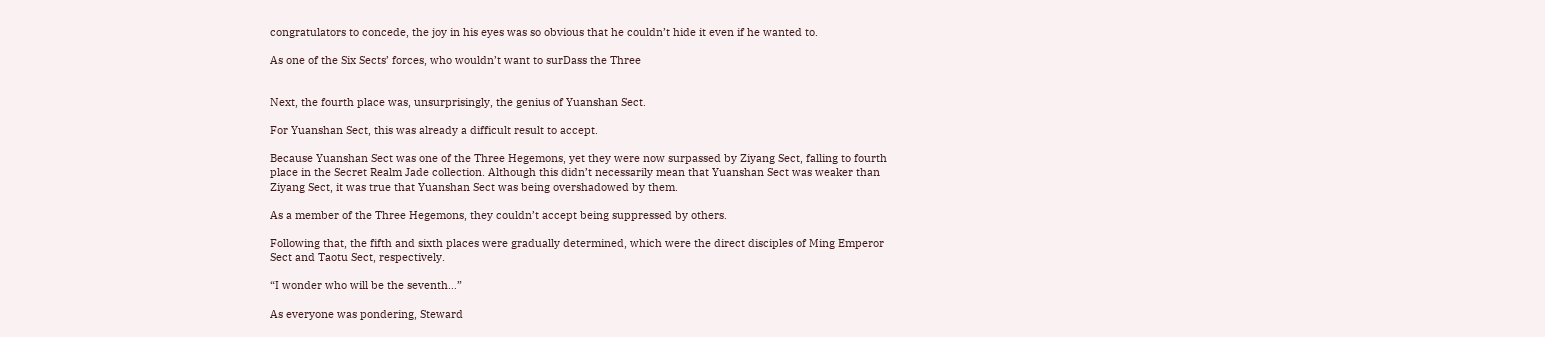congratulators to concede, the joy in his eyes was so obvious that he couldn’t hide it even if he wanted to.

As one of the Six Sects’ forces, who wouldn’t want to surDass the Three


Next, the fourth place was, unsurprisingly, the genius of Yuanshan Sect.

For Yuanshan Sect, this was already a difficult result to accept.

Because Yuanshan Sect was one of the Three Hegemons, yet they were now surpassed by Ziyang Sect, falling to fourth place in the Secret Realm Jade collection. Although this didn’t necessarily mean that Yuanshan Sect was weaker than Ziyang Sect, it was true that Yuanshan Sect was being overshadowed by them.

As a member of the Three Hegemons, they couldn’t accept being suppressed by others.

Following that, the fifth and sixth places were gradually determined, which were the direct disciples of Ming Emperor Sect and Taotu Sect, respectively.

“I wonder who will be the seventh…”

As everyone was pondering, Steward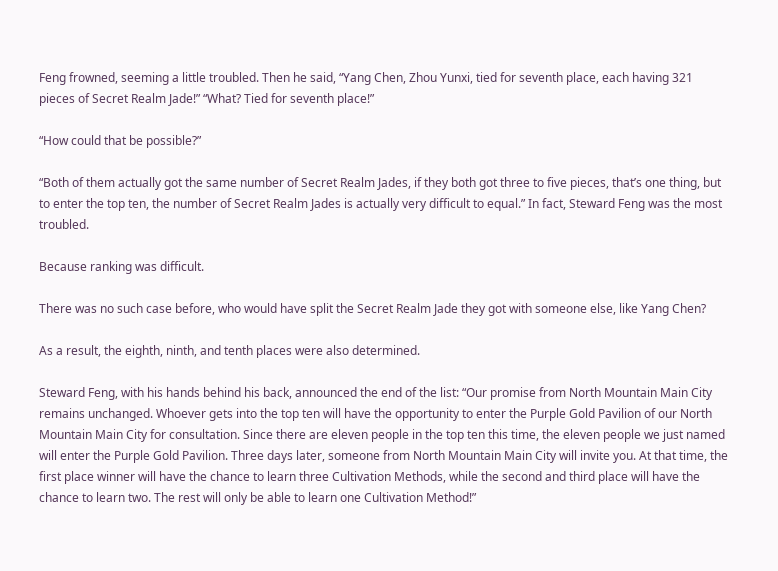Feng frowned, seeming a little troubled. Then he said, “Yang Chen, Zhou Yunxi, tied for seventh place, each having 321 pieces of Secret Realm Jade!” “What? Tied for seventh place!”

“How could that be possible?”

“Both of them actually got the same number of Secret Realm Jades, if they both got three to five pieces, that’s one thing, but to enter the top ten, the number of Secret Realm Jades is actually very difficult to equal.” In fact, Steward Feng was the most troubled.

Because ranking was difficult.

There was no such case before, who would have split the Secret Realm Jade they got with someone else, like Yang Chen?

As a result, the eighth, ninth, and tenth places were also determined.

Steward Feng, with his hands behind his back, announced the end of the list: “Our promise from North Mountain Main City remains unchanged. Whoever gets into the top ten will have the opportunity to enter the Purple Gold Pavilion of our North Mountain Main City for consultation. Since there are eleven people in the top ten this time, the eleven people we just named will enter the Purple Gold Pavilion. Three days later, someone from North Mountain Main City will invite you. At that time, the first place winner will have the chance to learn three Cultivation Methods, while the second and third place will have the chance to learn two. The rest will only be able to learn one Cultivation Method!”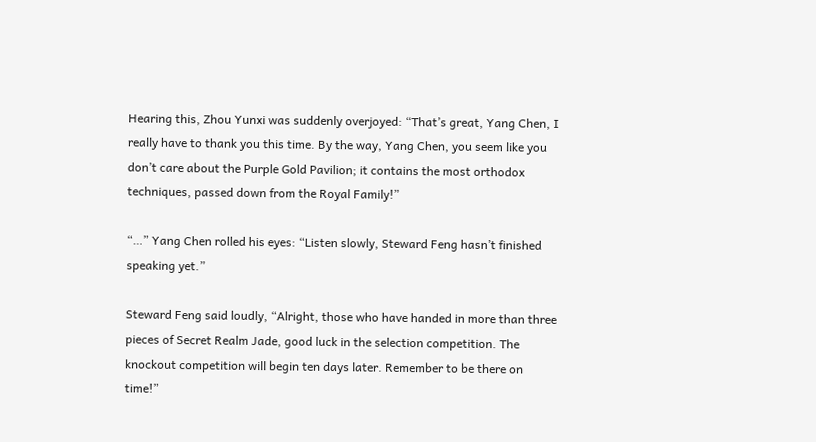Hearing this, Zhou Yunxi was suddenly overjoyed: “That’s great, Yang Chen, I really have to thank you this time. By the way, Yang Chen, you seem like you don’t care about the Purple Gold Pavilion; it contains the most orthodox techniques, passed down from the Royal Family!”

“…” Yang Chen rolled his eyes: “Listen slowly, Steward Feng hasn’t finished speaking yet.”

Steward Feng said loudly, “Alright, those who have handed in more than three pieces of Secret Realm Jade, good luck in the selection competition. The knockout competition will begin ten days later. Remember to be there on time!”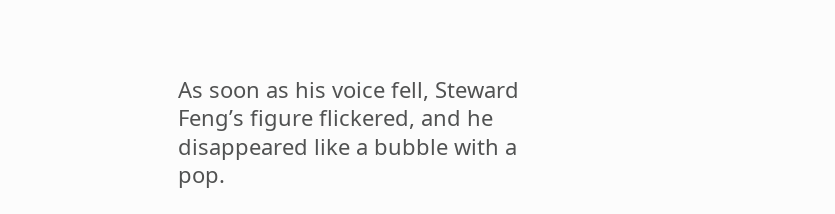As soon as his voice fell, Steward Feng’s figure flickered, and he disappeared like a bubble with a pop.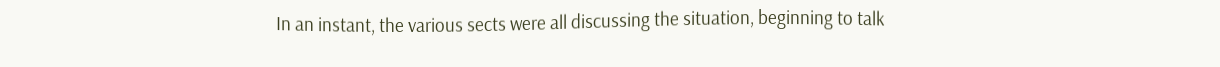In an instant, the various sects were all discussing the situation, beginning to talk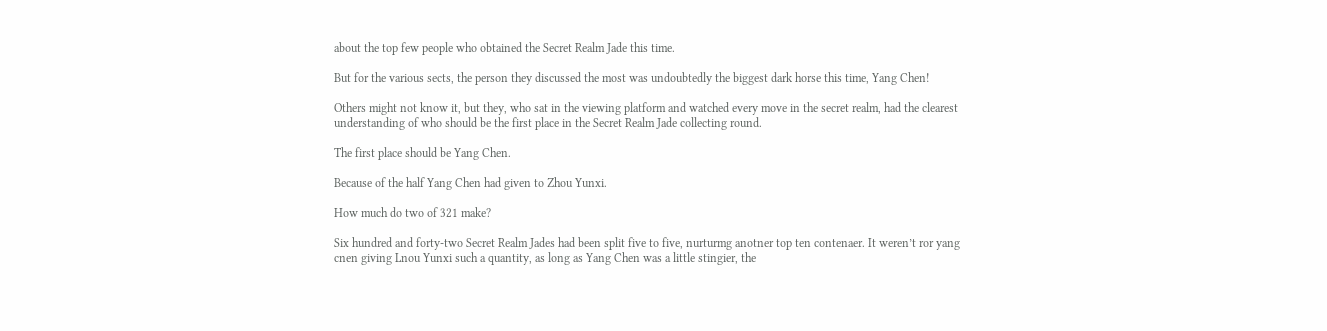about the top few people who obtained the Secret Realm Jade this time.

But for the various sects, the person they discussed the most was undoubtedly the biggest dark horse this time, Yang Chen!

Others might not know it, but they, who sat in the viewing platform and watched every move in the secret realm, had the clearest understanding of who should be the first place in the Secret Realm Jade collecting round.

The first place should be Yang Chen.

Because of the half Yang Chen had given to Zhou Yunxi.

How much do two of 321 make?

Six hundred and forty-two Secret Realm Jades had been split five to five, nurturmg anotner top ten contenaer. It weren’t ror yang cnen giving Lnou Yunxi such a quantity, as long as Yang Chen was a little stingier, the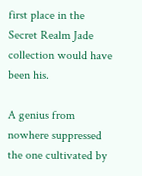first place in the Secret Realm Jade collection would have been his.

A genius from nowhere suppressed the one cultivated by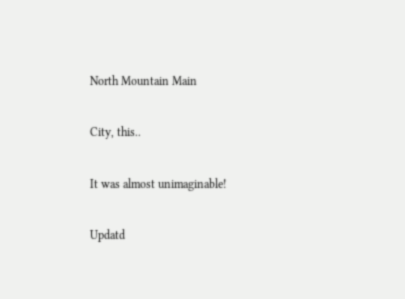North Mountain Main

City, this..

It was almost unimaginable!

Updatd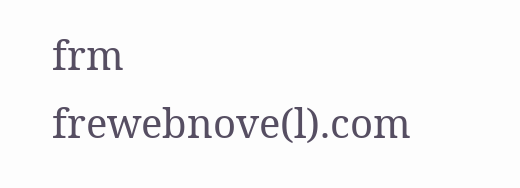frm frewebnove(l).com